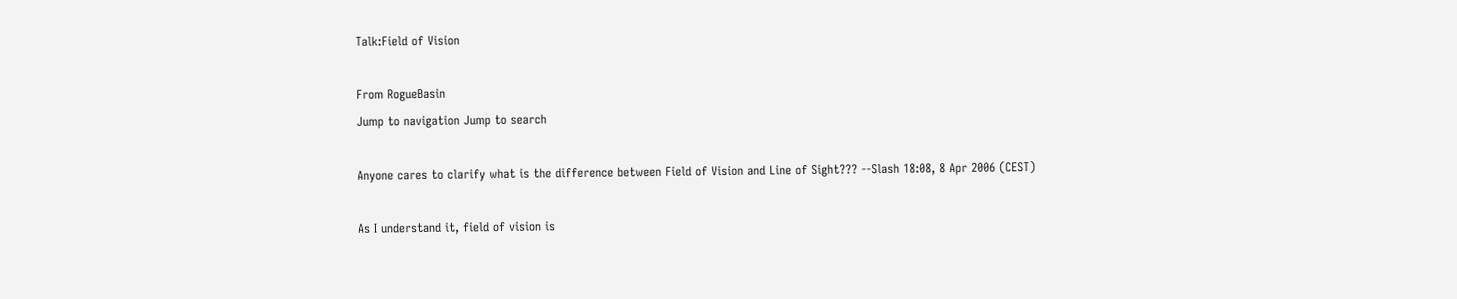Talk:Field of Vision

From RogueBasin
Jump to navigation Jump to search

Anyone cares to clarify what is the difference between Field of Vision and Line of Sight??? --Slash 18:08, 8 Apr 2006 (CEST)

As I understand it, field of vision is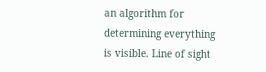an algorithm for determining everything is visible. Line of sight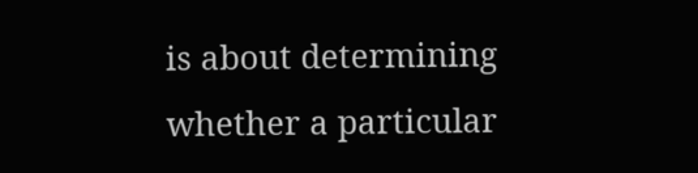is about determining whether a particular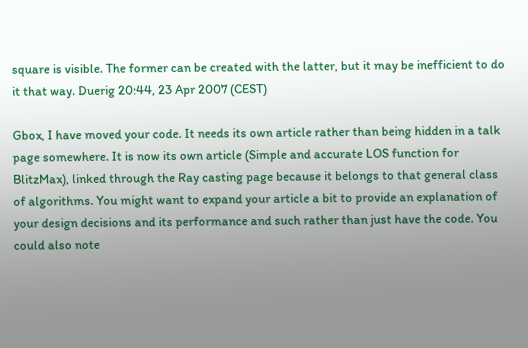square is visible. The former can be created with the latter, but it may be inefficient to do it that way. Duerig 20:44, 23 Apr 2007 (CEST)

Gbox, I have moved your code. It needs its own article rather than being hidden in a talk page somewhere. It is now its own article (Simple and accurate LOS function for BlitzMax), linked through the Ray casting page because it belongs to that general class of algorithms. You might want to expand your article a bit to provide an explanation of your design decisions and its performance and such rather than just have the code. You could also note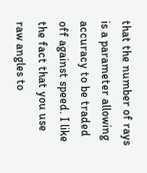that the number of rays is a parameter allowing accuracy to be traded off against speed. I like the fact that you use raw angles to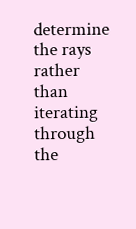determine the rays rather than iterating through the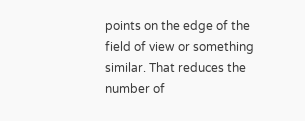points on the edge of the field of view or something similar. That reduces the number of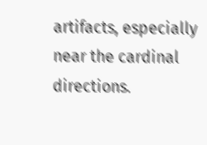artifacts, especially near the cardinal directions.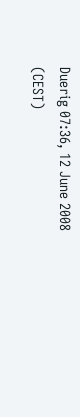Duerig 07:36, 12 June 2008 (CEST)